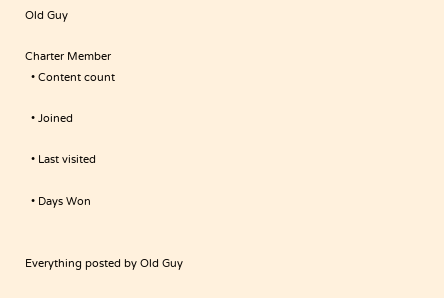Old Guy

Charter Member
  • Content count

  • Joined

  • Last visited

  • Days Won


Everything posted by Old Guy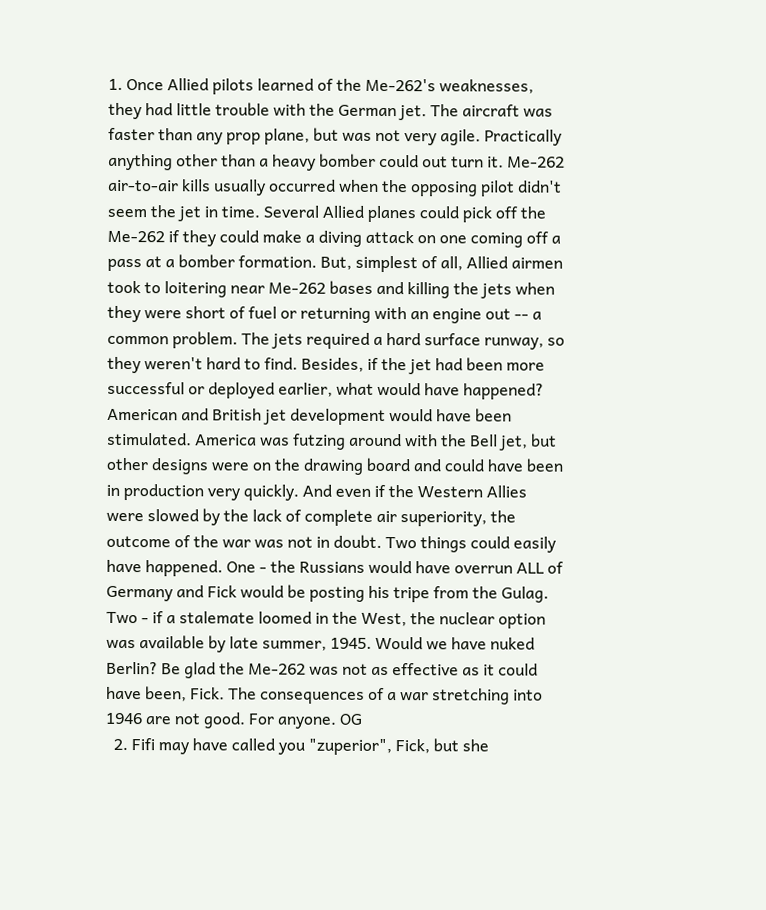1. Once Allied pilots learned of the Me-262's weaknesses, they had little trouble with the German jet. The aircraft was faster than any prop plane, but was not very agile. Practically anything other than a heavy bomber could out turn it. Me-262 air-to-air kills usually occurred when the opposing pilot didn't seem the jet in time. Several Allied planes could pick off the Me-262 if they could make a diving attack on one coming off a pass at a bomber formation. But, simplest of all, Allied airmen took to loitering near Me-262 bases and killing the jets when they were short of fuel or returning with an engine out -- a common problem. The jets required a hard surface runway, so they weren't hard to find. Besides, if the jet had been more successful or deployed earlier, what would have happened? American and British jet development would have been stimulated. America was futzing around with the Bell jet, but other designs were on the drawing board and could have been in production very quickly. And even if the Western Allies were slowed by the lack of complete air superiority, the outcome of the war was not in doubt. Two things could easily have happened. One - the Russians would have overrun ALL of Germany and Fick would be posting his tripe from the Gulag. Two - if a stalemate loomed in the West, the nuclear option was available by late summer, 1945. Would we have nuked Berlin? Be glad the Me-262 was not as effective as it could have been, Fick. The consequences of a war stretching into 1946 are not good. For anyone. OG
  2. Fifi may have called you "zuperior", Fick, but she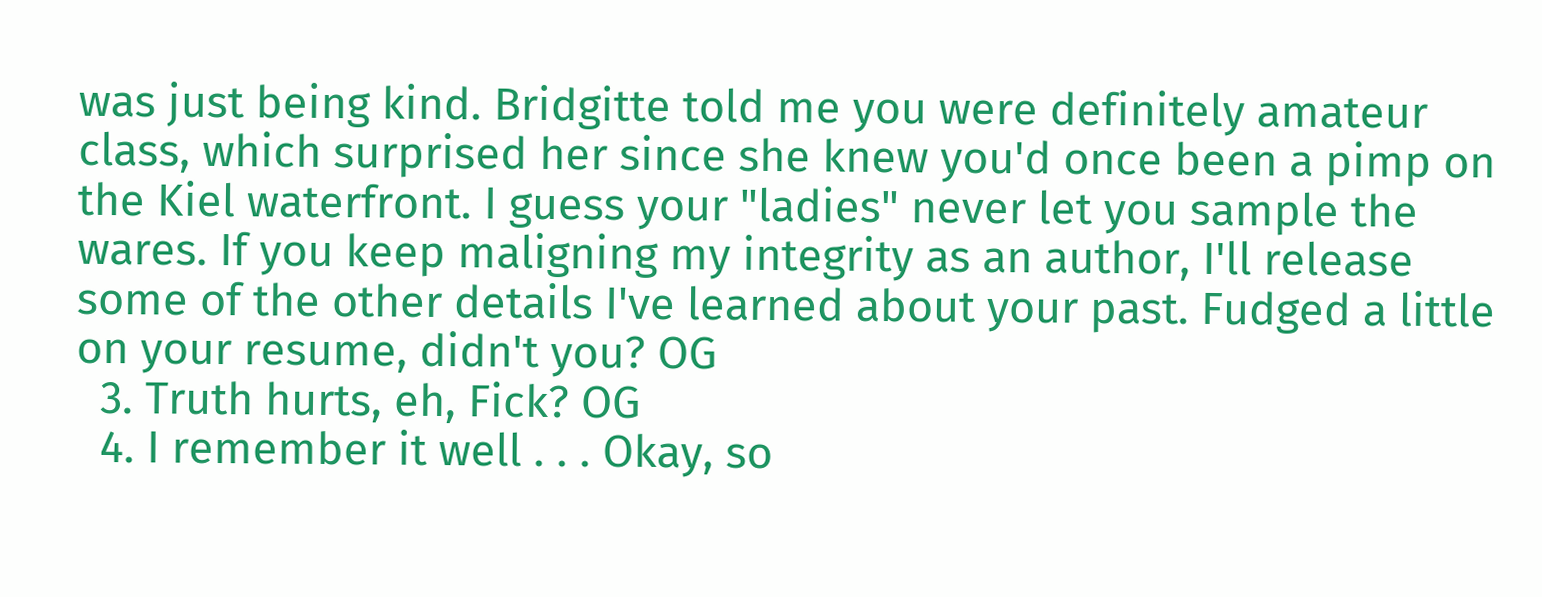was just being kind. Bridgitte told me you were definitely amateur class, which surprised her since she knew you'd once been a pimp on the Kiel waterfront. I guess your "ladies" never let you sample the wares. If you keep maligning my integrity as an author, I'll release some of the other details I've learned about your past. Fudged a little on your resume, didn't you? OG
  3. Truth hurts, eh, Fick? OG
  4. I remember it well . . . Okay, so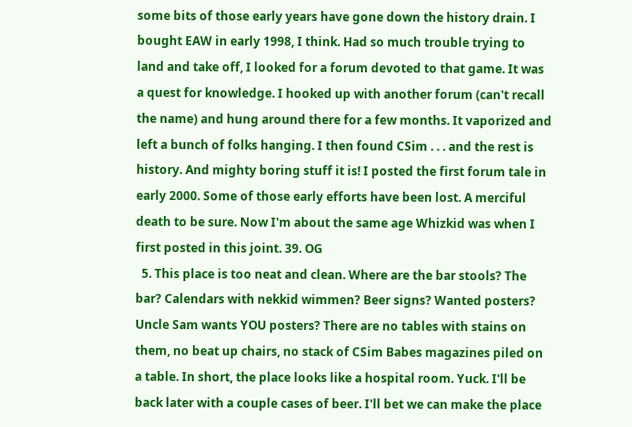some bits of those early years have gone down the history drain. I bought EAW in early 1998, I think. Had so much trouble trying to land and take off, I looked for a forum devoted to that game. It was a quest for knowledge. I hooked up with another forum (can't recall the name) and hung around there for a few months. It vaporized and left a bunch of folks hanging. I then found CSim . . . and the rest is history. And mighty boring stuff it is! I posted the first forum tale in early 2000. Some of those early efforts have been lost. A merciful death to be sure. Now I'm about the same age Whizkid was when I first posted in this joint. 39. OG
  5. This place is too neat and clean. Where are the bar stools? The bar? Calendars with nekkid wimmen? Beer signs? Wanted posters? Uncle Sam wants YOU posters? There are no tables with stains on them, no beat up chairs, no stack of CSim Babes magazines piled on a table. In short, the place looks like a hospital room. Yuck. I'll be back later with a couple cases of beer. I'll bet we can make the place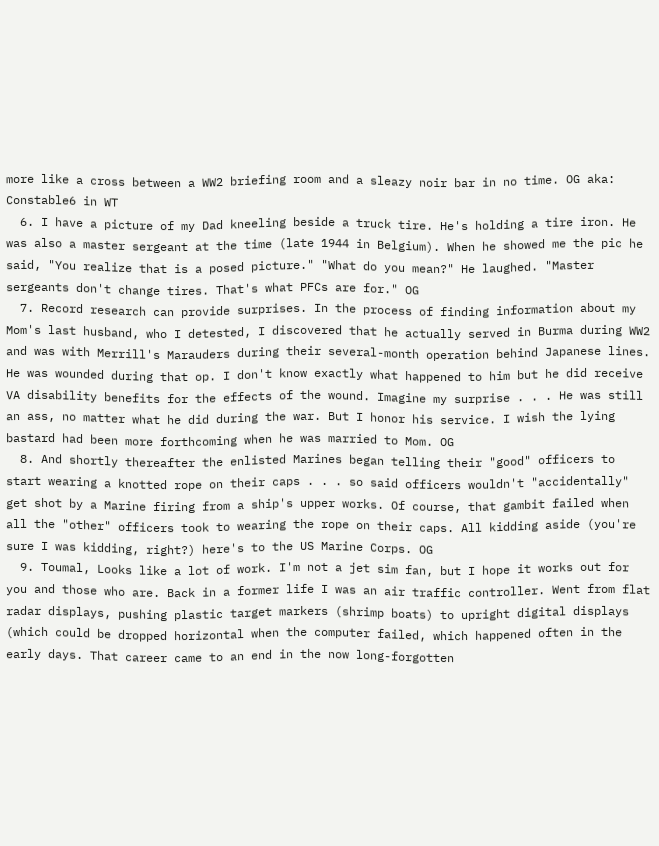more like a cross between a WW2 briefing room and a sleazy noir bar in no time. OG aka: Constable6 in WT
  6. I have a picture of my Dad kneeling beside a truck tire. He's holding a tire iron. He was also a master sergeant at the time (late 1944 in Belgium). When he showed me the pic he said, "You realize that is a posed picture." "What do you mean?" He laughed. "Master sergeants don't change tires. That's what PFCs are for." OG
  7. Record research can provide surprises. In the process of finding information about my Mom's last husband, who I detested, I discovered that he actually served in Burma during WW2 and was with Merrill's Marauders during their several-month operation behind Japanese lines. He was wounded during that op. I don't know exactly what happened to him but he did receive VA disability benefits for the effects of the wound. Imagine my surprise . . . He was still an ass, no matter what he did during the war. But I honor his service. I wish the lying bastard had been more forthcoming when he was married to Mom. OG
  8. And shortly thereafter the enlisted Marines began telling their "good" officers to start wearing a knotted rope on their caps . . . so said officers wouldn't "accidentally" get shot by a Marine firing from a ship's upper works. Of course, that gambit failed when all the "other" officers took to wearing the rope on their caps. All kidding aside (you're sure I was kidding, right?) here's to the US Marine Corps. OG
  9. Toumal, Looks like a lot of work. I'm not a jet sim fan, but I hope it works out for you and those who are. Back in a former life I was an air traffic controller. Went from flat radar displays, pushing plastic target markers (shrimp boats) to upright digital displays (which could be dropped horizontal when the computer failed, which happened often in the early days. That career came to an end in the now long-forgotten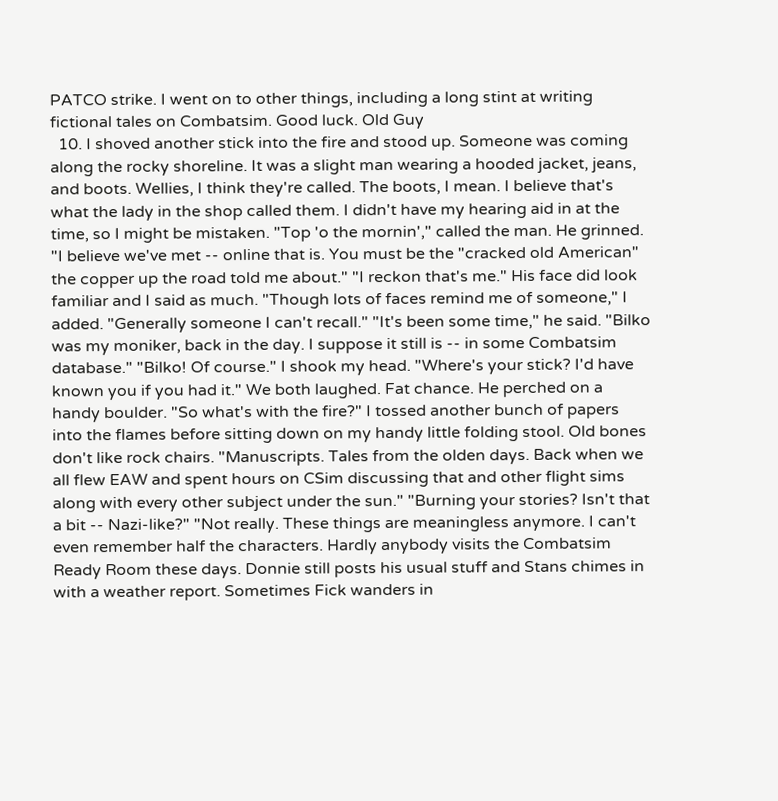PATCO strike. I went on to other things, including a long stint at writing fictional tales on Combatsim. Good luck. Old Guy
  10. I shoved another stick into the fire and stood up. Someone was coming along the rocky shoreline. It was a slight man wearing a hooded jacket, jeans, and boots. Wellies, I think they're called. The boots, I mean. I believe that's what the lady in the shop called them. I didn't have my hearing aid in at the time, so I might be mistaken. "Top 'o the mornin'," called the man. He grinned. "I believe we've met -- online that is. You must be the "cracked old American" the copper up the road told me about." "I reckon that's me." His face did look familiar and I said as much. "Though lots of faces remind me of someone," I added. "Generally someone I can't recall." "It's been some time," he said. "Bilko was my moniker, back in the day. I suppose it still is -- in some Combatsim database." "Bilko! Of course." I shook my head. "Where's your stick? I'd have known you if you had it." We both laughed. Fat chance. He perched on a handy boulder. "So what's with the fire?" I tossed another bunch of papers into the flames before sitting down on my handy little folding stool. Old bones don't like rock chairs. "Manuscripts. Tales from the olden days. Back when we all flew EAW and spent hours on CSim discussing that and other flight sims along with every other subject under the sun." "Burning your stories? Isn't that a bit -- Nazi-like?" "Not really. These things are meaningless anymore. I can't even remember half the characters. Hardly anybody visits the Combatsim Ready Room these days. Donnie still posts his usual stuff and Stans chimes in with a weather report. Sometimes Fick wanders in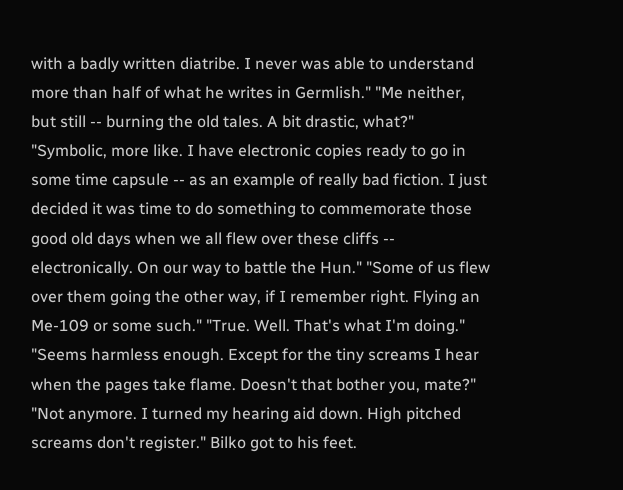with a badly written diatribe. I never was able to understand more than half of what he writes in Germlish." "Me neither, but still -- burning the old tales. A bit drastic, what?" "Symbolic, more like. I have electronic copies ready to go in some time capsule -- as an example of really bad fiction. I just decided it was time to do something to commemorate those good old days when we all flew over these cliffs -- electronically. On our way to battle the Hun." "Some of us flew over them going the other way, if I remember right. Flying an Me-109 or some such." "True. Well. That's what I'm doing." "Seems harmless enough. Except for the tiny screams I hear when the pages take flame. Doesn't that bother you, mate?" "Not anymore. I turned my hearing aid down. High pitched screams don't register." Bilko got to his feet.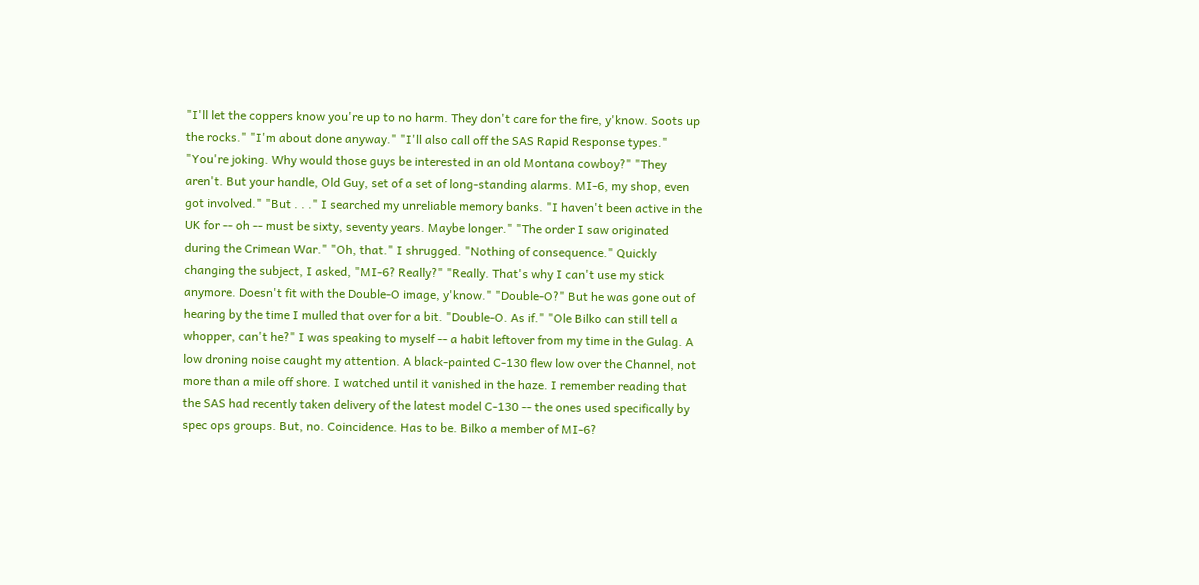"I'll let the coppers know you're up to no harm. They don't care for the fire, y'know. Soots up the rocks." "I'm about done anyway." "I'll also call off the SAS Rapid Response types." "You're joking. Why would those guys be interested in an old Montana cowboy?" "They aren't. But your handle, Old Guy, set of a set of long-standing alarms. MI-6, my shop, even got involved." "But . . ." I searched my unreliable memory banks. "I haven't been active in the UK for -- oh -- must be sixty, seventy years. Maybe longer." "The order I saw originated during the Crimean War." "Oh, that." I shrugged. "Nothing of consequence." Quickly changing the subject, I asked, "MI-6? Really?" "Really. That's why I can't use my stick anymore. Doesn't fit with the Double-O image, y'know." "Double-O?" But he was gone out of hearing by the time I mulled that over for a bit. "Double-O. As if." "Ole Bilko can still tell a whopper, can't he?" I was speaking to myself -- a habit leftover from my time in the Gulag. A low droning noise caught my attention. A black-painted C-130 flew low over the Channel, not more than a mile off shore. I watched until it vanished in the haze. I remember reading that the SAS had recently taken delivery of the latest model C-130 -- the ones used specifically by spec ops groups. But, no. Coincidence. Has to be. Bilko a member of MI-6?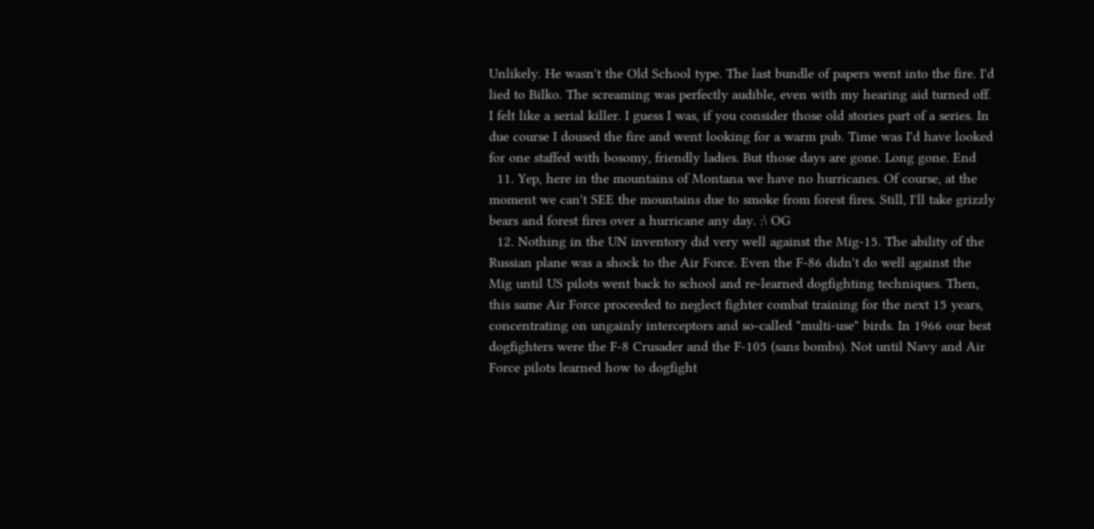Unlikely. He wasn't the Old School type. The last bundle of papers went into the fire. I'd lied to Bilko. The screaming was perfectly audible, even with my hearing aid turned off. I felt like a serial killer. I guess I was, if you consider those old stories part of a series. In due course I doused the fire and went looking for a warm pub. Time was I'd have looked for one staffed with bosomy, friendly ladies. But those days are gone. Long gone. End
  11. Yep, here in the mountains of Montana we have no hurricanes. Of course, at the moment we can't SEE the mountains due to smoke from forest fires. Still, I'll take grizzly bears and forest fires over a hurricane any day. :\ OG
  12. Nothing in the UN inventory did very well against the Mig-15. The ability of the Russian plane was a shock to the Air Force. Even the F-86 didn't do well against the Mig until US pilots went back to school and re-learned dogfighting techniques. Then, this same Air Force proceeded to neglect fighter combat training for the next 15 years, concentrating on ungainly interceptors and so-called "multi-use" birds. In 1966 our best dogfighters were the F-8 Crusader and the F-105 (sans bombs). Not until Navy and Air Force pilots learned how to dogfight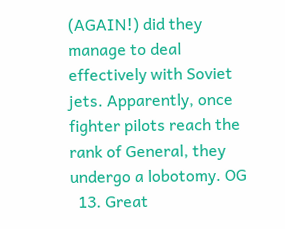(AGAIN!) did they manage to deal effectively with Soviet jets. Apparently, once fighter pilots reach the rank of General, they undergo a lobotomy. OG
  13. Great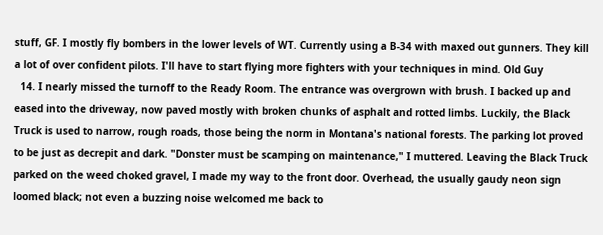stuff, GF. I mostly fly bombers in the lower levels of WT. Currently using a B-34 with maxed out gunners. They kill a lot of over confident pilots. I'll have to start flying more fighters with your techniques in mind. Old Guy
  14. I nearly missed the turnoff to the Ready Room. The entrance was overgrown with brush. I backed up and eased into the driveway, now paved mostly with broken chunks of asphalt and rotted limbs. Luckily, the Black Truck is used to narrow, rough roads, those being the norm in Montana's national forests. The parking lot proved to be just as decrepit and dark. "Donster must be scamping on maintenance," I muttered. Leaving the Black Truck parked on the weed choked gravel, I made my way to the front door. Overhead, the usually gaudy neon sign loomed black; not even a buzzing noise welcomed me back to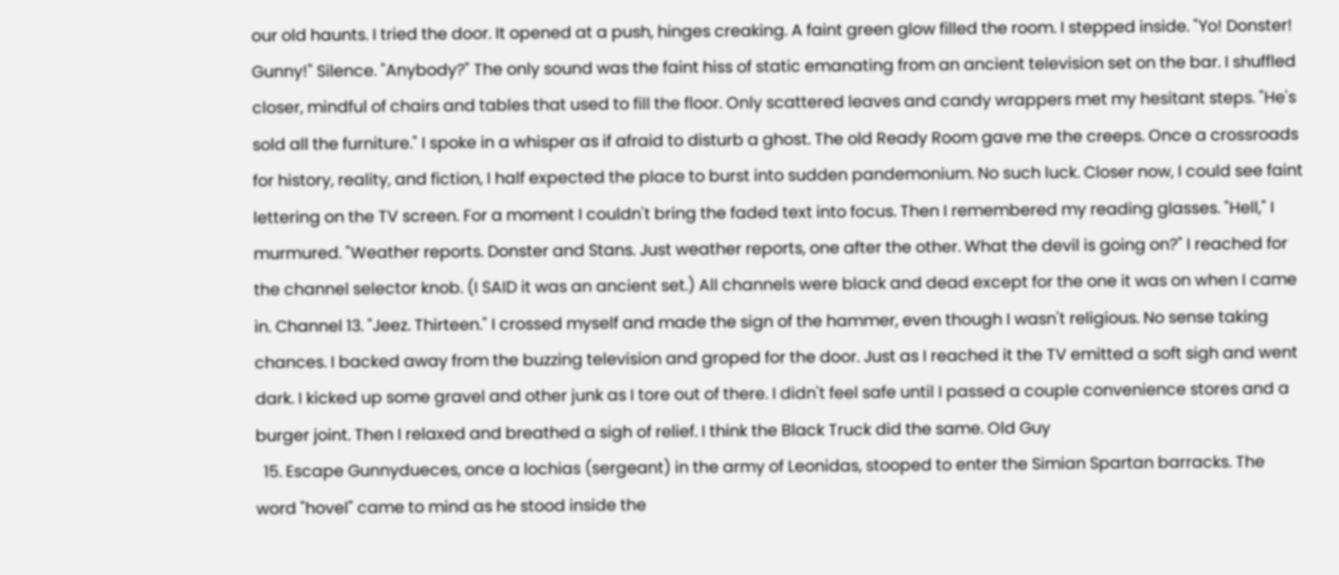our old haunts. I tried the door. It opened at a push, hinges creaking. A faint green glow filled the room. I stepped inside. "Yo! Donster! Gunny!" Silence. "Anybody?" The only sound was the faint hiss of static emanating from an ancient television set on the bar. I shuffled closer, mindful of chairs and tables that used to fill the floor. Only scattered leaves and candy wrappers met my hesitant steps. "He's sold all the furniture." I spoke in a whisper as if afraid to disturb a ghost. The old Ready Room gave me the creeps. Once a crossroads for history, reality, and fiction, I half expected the place to burst into sudden pandemonium. No such luck. Closer now, I could see faint lettering on the TV screen. For a moment I couldn't bring the faded text into focus. Then I remembered my reading glasses. "Hell," I murmured. "Weather reports. Donster and Stans. Just weather reports, one after the other. What the devil is going on?" I reached for the channel selector knob. (I SAID it was an ancient set.) All channels were black and dead except for the one it was on when I came in. Channel 13. "Jeez. Thirteen." I crossed myself and made the sign of the hammer, even though I wasn't religious. No sense taking chances. I backed away from the buzzing television and groped for the door. Just as I reached it the TV emitted a soft sigh and went dark. I kicked up some gravel and other junk as I tore out of there. I didn't feel safe until I passed a couple convenience stores and a burger joint. Then I relaxed and breathed a sigh of relief. I think the Black Truck did the same. Old Guy
  15. Escape Gunnydueces, once a lochias (sergeant) in the army of Leonidas, stooped to enter the Simian Spartan barracks. The word "hovel" came to mind as he stood inside the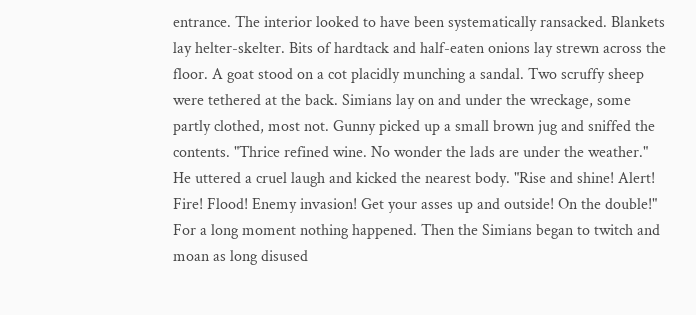entrance. The interior looked to have been systematically ransacked. Blankets lay helter-skelter. Bits of hardtack and half-eaten onions lay strewn across the floor. A goat stood on a cot placidly munching a sandal. Two scruffy sheep were tethered at the back. Simians lay on and under the wreckage, some partly clothed, most not. Gunny picked up a small brown jug and sniffed the contents. "Thrice refined wine. No wonder the lads are under the weather." He uttered a cruel laugh and kicked the nearest body. "Rise and shine! Alert! Fire! Flood! Enemy invasion! Get your asses up and outside! On the double!" For a long moment nothing happened. Then the Simians began to twitch and moan as long disused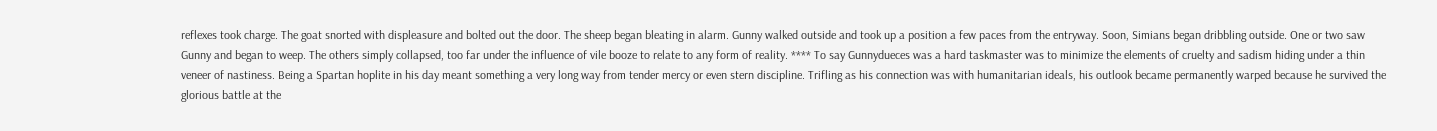reflexes took charge. The goat snorted with displeasure and bolted out the door. The sheep began bleating in alarm. Gunny walked outside and took up a position a few paces from the entryway. Soon, Simians began dribbling outside. One or two saw Gunny and began to weep. The others simply collapsed, too far under the influence of vile booze to relate to any form of reality. **** To say Gunnydueces was a hard taskmaster was to minimize the elements of cruelty and sadism hiding under a thin veneer of nastiness. Being a Spartan hoplite in his day meant something a very long way from tender mercy or even stern discipline. Trifling as his connection was with humanitarian ideals, his outlook became permanently warped because he survived the glorious battle at the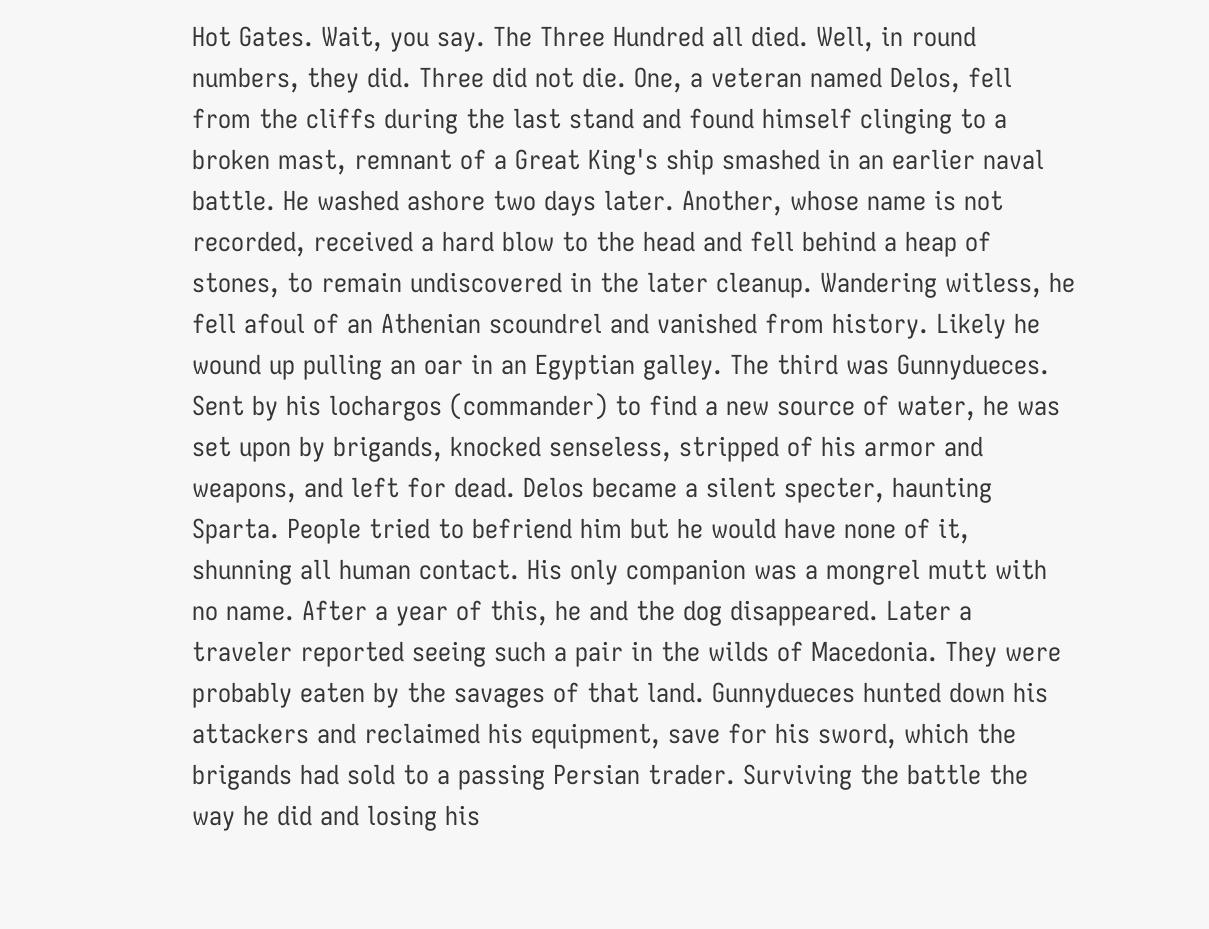Hot Gates. Wait, you say. The Three Hundred all died. Well, in round numbers, they did. Three did not die. One, a veteran named Delos, fell from the cliffs during the last stand and found himself clinging to a broken mast, remnant of a Great King's ship smashed in an earlier naval battle. He washed ashore two days later. Another, whose name is not recorded, received a hard blow to the head and fell behind a heap of stones, to remain undiscovered in the later cleanup. Wandering witless, he fell afoul of an Athenian scoundrel and vanished from history. Likely he wound up pulling an oar in an Egyptian galley. The third was Gunnydueces. Sent by his lochargos (commander) to find a new source of water, he was set upon by brigands, knocked senseless, stripped of his armor and weapons, and left for dead. Delos became a silent specter, haunting Sparta. People tried to befriend him but he would have none of it, shunning all human contact. His only companion was a mongrel mutt with no name. After a year of this, he and the dog disappeared. Later a traveler reported seeing such a pair in the wilds of Macedonia. They were probably eaten by the savages of that land. Gunnydueces hunted down his attackers and reclaimed his equipment, save for his sword, which the brigands had sold to a passing Persian trader. Surviving the battle the way he did and losing his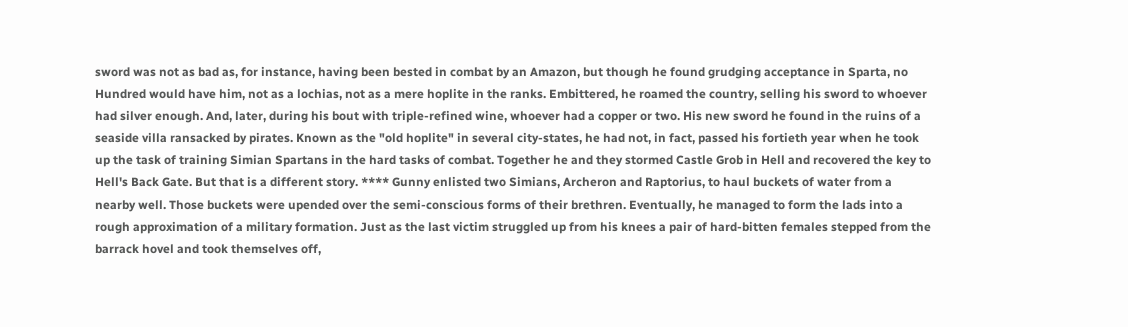sword was not as bad as, for instance, having been bested in combat by an Amazon, but though he found grudging acceptance in Sparta, no Hundred would have him, not as a lochias, not as a mere hoplite in the ranks. Embittered, he roamed the country, selling his sword to whoever had silver enough. And, later, during his bout with triple-refined wine, whoever had a copper or two. His new sword he found in the ruins of a seaside villa ransacked by pirates. Known as the "old hoplite" in several city-states, he had not, in fact, passed his fortieth year when he took up the task of training Simian Spartans in the hard tasks of combat. Together he and they stormed Castle Grob in Hell and recovered the key to Hell's Back Gate. But that is a different story. **** Gunny enlisted two Simians, Archeron and Raptorius, to haul buckets of water from a nearby well. Those buckets were upended over the semi-conscious forms of their brethren. Eventually, he managed to form the lads into a rough approximation of a military formation. Just as the last victim struggled up from his knees a pair of hard-bitten females stepped from the barrack hovel and took themselves off,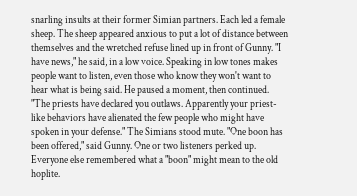snarling insults at their former Simian partners. Each led a female sheep. The sheep appeared anxious to put a lot of distance between themselves and the wretched refuse lined up in front of Gunny. "I have news," he said, in a low voice. Speaking in low tones makes people want to listen, even those who know they won't want to hear what is being said. He paused a moment, then continued. "The priests have declared you outlaws. Apparently your priest-like behaviors have alienated the few people who might have spoken in your defense." The Simians stood mute. "One boon has been offered," said Gunny. One or two listeners perked up. Everyone else remembered what a "boon" might mean to the old hoplite.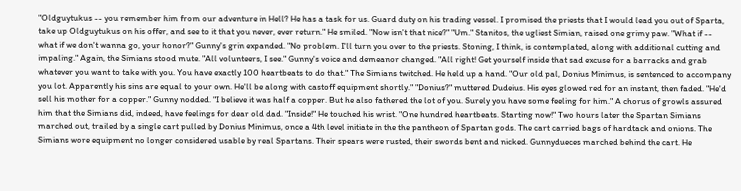"Oldguytukus -- you remember him from our adventure in Hell? He has a task for us. Guard duty on his trading vessel. I promised the priests that I would lead you out of Sparta, take up Oldguytukus on his offer, and see to it that you never, ever return." He smiled. "Now isn't that nice?" "Um." Stanitos, the ugliest Simian, raised one grimy paw. "What if -- what if we don't wanna go, your honor?" Gunny's grin expanded. "No problem. I'll turn you over to the priests. Stoning, I think, is contemplated, along with additional cutting and impaling." Again, the Simians stood mute. "All volunteers, I see." Gunny's voice and demeanor changed. "All right! Get yourself inside that sad excuse for a barracks and grab whatever you want to take with you. You have exactly 100 heartbeats to do that." The Simians twitched. He held up a hand. "Our old pal, Donius Minimus, is sentenced to accompany you lot. Apparently his sins are equal to your own. He'll be along with castoff equipment shortly." "Donius?" muttered Dudeius. His eyes glowed red for an instant, then faded. "He'd sell his mother for a copper." Gunny nodded. "I believe it was half a copper. But he also fathered the lot of you. Surely you have some feeling for him." A chorus of growls assured him that the Simians did, indeed, have feelings for dear old dad. "Inside!" He touched his wrist. "One hundred heartbeats. Starting now!" Two hours later the Spartan Simians marched out, trailed by a single cart pulled by Donius Minimus, once a 4th level initiate in the the pantheon of Spartan gods. The cart carried bags of hardtack and onions. The Simians wore equipment no longer considered usable by real Spartans. Their spears were rusted, their swords bent and nicked. Gunnydueces marched behind the cart. He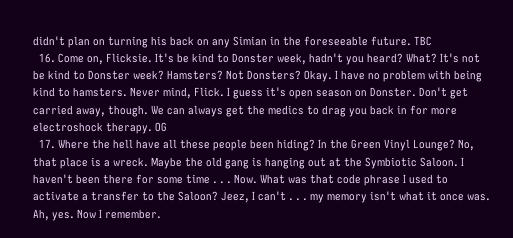didn't plan on turning his back on any Simian in the foreseeable future. TBC
  16. Come on, Flicksie. It's be kind to Donster week, hadn't you heard? What? It's not be kind to Donster week? Hamsters? Not Donsters? Okay. I have no problem with being kind to hamsters. Never mind, Flick. I guess it's open season on Donster. Don't get carried away, though. We can always get the medics to drag you back in for more electroshock therapy. OG
  17. Where the hell have all these people been hiding? In the Green Vinyl Lounge? No, that place is a wreck. Maybe the old gang is hanging out at the Symbiotic Saloon. I haven't been there for some time . . . Now. What was that code phrase I used to activate a transfer to the Saloon? Jeez, I can't . . . my memory isn't what it once was. Ah, yes. Now I remember.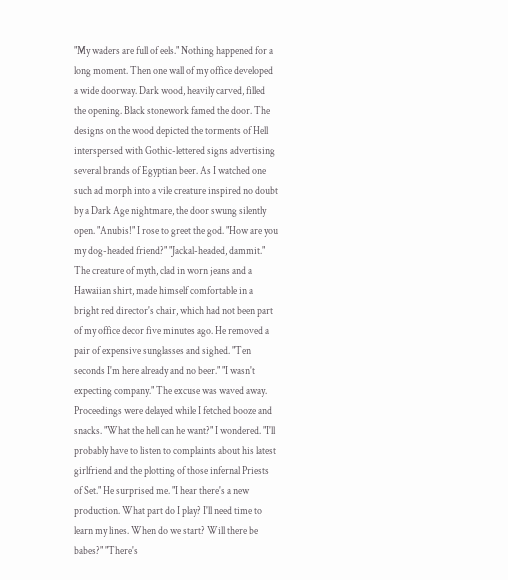"My waders are full of eels." Nothing happened for a long moment. Then one wall of my office developed a wide doorway. Dark wood, heavily carved, filled the opening. Black stonework famed the door. The designs on the wood depicted the torments of Hell interspersed with Gothic-lettered signs advertising several brands of Egyptian beer. As I watched one such ad morph into a vile creature inspired no doubt by a Dark Age nightmare, the door swung silently open. "Anubis!" I rose to greet the god. "How are you my dog-headed friend?" "Jackal-headed, dammit." The creature of myth, clad in worn jeans and a Hawaiian shirt, made himself comfortable in a bright red director's chair, which had not been part of my office decor five minutes ago. He removed a pair of expensive sunglasses and sighed. "Ten seconds I'm here already and no beer." "I wasn't expecting company." The excuse was waved away. Proceedings were delayed while I fetched booze and snacks. "What the hell can he want?" I wondered. "I'll probably have to listen to complaints about his latest girlfriend and the plotting of those infernal Priests of Set." He surprised me. "I hear there's a new production. What part do I play? I'll need time to learn my lines. When do we start? Will there be babes?" "There's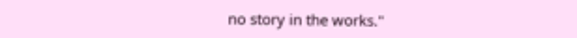no story in the works."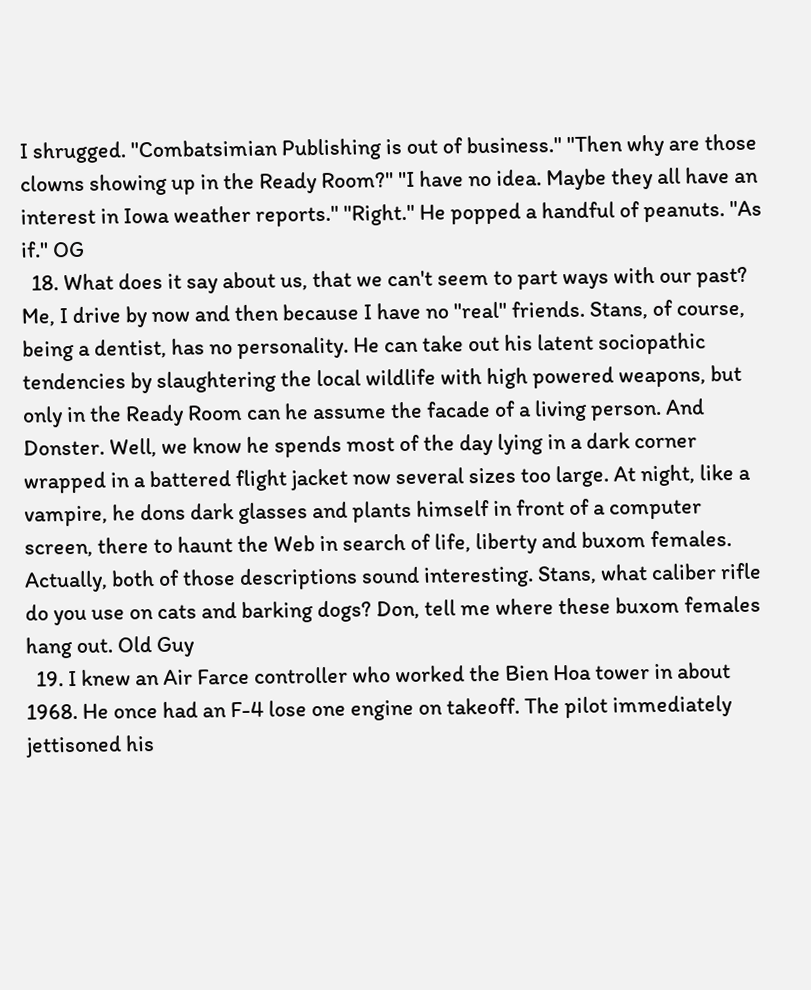I shrugged. "Combatsimian Publishing is out of business." "Then why are those clowns showing up in the Ready Room?" "I have no idea. Maybe they all have an interest in Iowa weather reports." "Right." He popped a handful of peanuts. "As if." OG
  18. What does it say about us, that we can't seem to part ways with our past? Me, I drive by now and then because I have no "real" friends. Stans, of course, being a dentist, has no personality. He can take out his latent sociopathic tendencies by slaughtering the local wildlife with high powered weapons, but only in the Ready Room can he assume the facade of a living person. And Donster. Well, we know he spends most of the day lying in a dark corner wrapped in a battered flight jacket now several sizes too large. At night, like a vampire, he dons dark glasses and plants himself in front of a computer screen, there to haunt the Web in search of life, liberty and buxom females. Actually, both of those descriptions sound interesting. Stans, what caliber rifle do you use on cats and barking dogs? Don, tell me where these buxom females hang out. Old Guy
  19. I knew an Air Farce controller who worked the Bien Hoa tower in about 1968. He once had an F-4 lose one engine on takeoff. The pilot immediately jettisoned his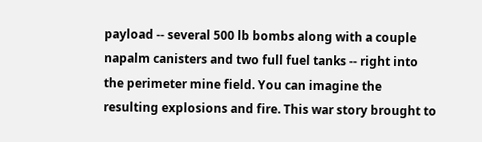payload -- several 500 lb bombs along with a couple napalm canisters and two full fuel tanks -- right into the perimeter mine field. You can imagine the resulting explosions and fire. This war story brought to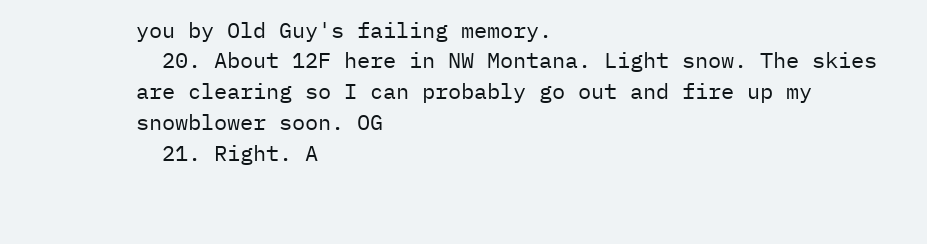you by Old Guy's failing memory.
  20. About 12F here in NW Montana. Light snow. The skies are clearing so I can probably go out and fire up my snowblower soon. OG
  21. Right. A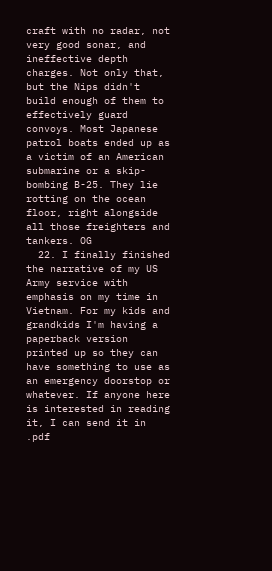craft with no radar, not very good sonar, and ineffective depth charges. Not only that, but the Nips didn't build enough of them to effectively guard convoys. Most Japanese patrol boats ended up as a victim of an American submarine or a skip-bombing B-25. They lie rotting on the ocean floor, right alongside all those freighters and tankers. OG
  22. I finally finished the narrative of my US Army service with emphasis on my time in Vietnam. For my kids and grandkids I'm having a paperback version printed up so they can have something to use as an emergency doorstop or whatever. If anyone here is interested in reading it, I can send it in .pdf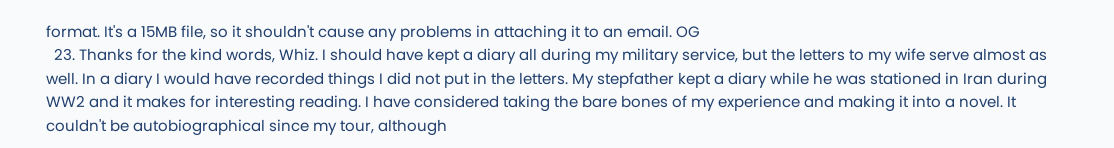format. It's a 15MB file, so it shouldn't cause any problems in attaching it to an email. OG
  23. Thanks for the kind words, Whiz. I should have kept a diary all during my military service, but the letters to my wife serve almost as well. In a diary I would have recorded things I did not put in the letters. My stepfather kept a diary while he was stationed in Iran during WW2 and it makes for interesting reading. I have considered taking the bare bones of my experience and making it into a novel. It couldn't be autobiographical since my tour, although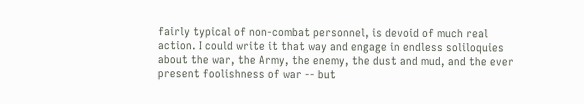fairly typical of non-combat personnel, is devoid of much real action. I could write it that way and engage in endless soliloquies about the war, the Army, the enemy, the dust and mud, and the ever present foolishness of war -- but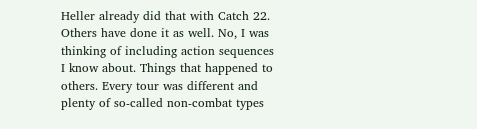Heller already did that with Catch 22. Others have done it as well. No, I was thinking of including action sequences I know about. Things that happened to others. Every tour was different and plenty of so-called non-combat types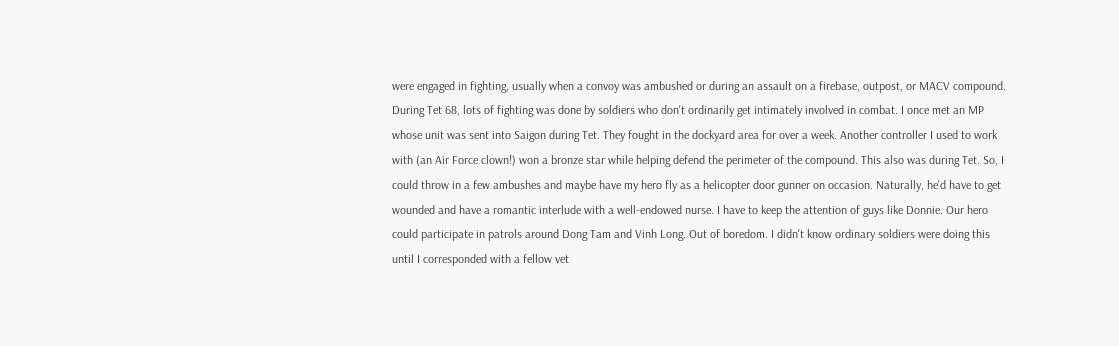were engaged in fighting, usually when a convoy was ambushed or during an assault on a firebase, outpost, or MACV compound. During Tet 68, lots of fighting was done by soldiers who don't ordinarily get intimately involved in combat. I once met an MP whose unit was sent into Saigon during Tet. They fought in the dockyard area for over a week. Another controller I used to work with (an Air Force clown!) won a bronze star while helping defend the perimeter of the compound. This also was during Tet. So, I could throw in a few ambushes and maybe have my hero fly as a helicopter door gunner on occasion. Naturally, he'd have to get wounded and have a romantic interlude with a well-endowed nurse. I have to keep the attention of guys like Donnie. Our hero could participate in patrols around Dong Tam and Vinh Long. Out of boredom. I didn't know ordinary soldiers were doing this until I corresponded with a fellow vet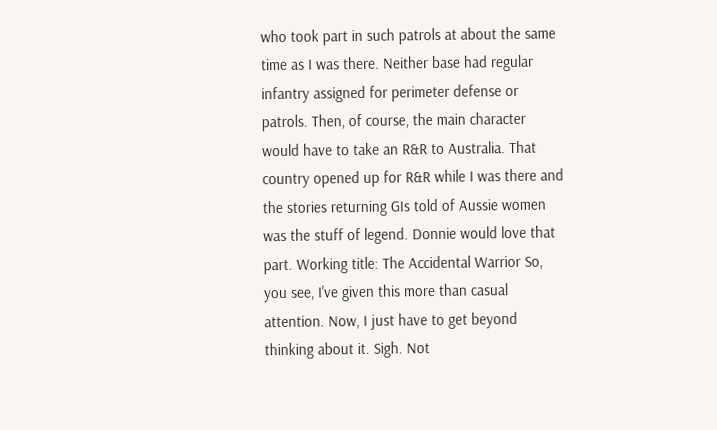who took part in such patrols at about the same time as I was there. Neither base had regular infantry assigned for perimeter defense or patrols. Then, of course, the main character would have to take an R&R to Australia. That country opened up for R&R while I was there and the stories returning GIs told of Aussie women was the stuff of legend. Donnie would love that part. Working title: The Accidental Warrior So, you see, I've given this more than casual attention. Now, I just have to get beyond thinking about it. Sigh. Not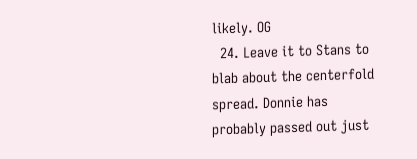likely. OG
  24. Leave it to Stans to blab about the centerfold spread. Donnie has probably passed out just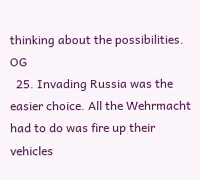thinking about the possibilities. OG
  25. Invading Russia was the easier choice. All the Wehrmacht had to do was fire up their vehicles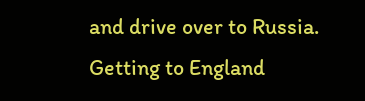and drive over to Russia. Getting to England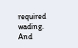required wading. And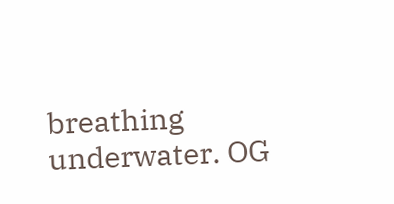breathing underwater. OG